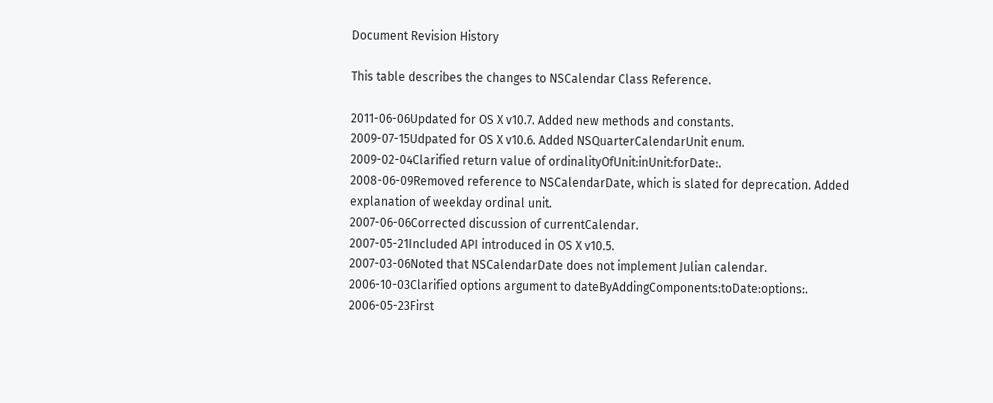Document Revision History

This table describes the changes to NSCalendar Class Reference.

2011-06-06Updated for OS X v10.7. Added new methods and constants.
2009-07-15Udpated for OS X v10.6. Added NSQuarterCalendarUnit enum.
2009-02-04Clarified return value of ordinalityOfUnit:inUnit:forDate:.
2008-06-09Removed reference to NSCalendarDate, which is slated for deprecation. Added explanation of weekday ordinal unit.
2007-06-06Corrected discussion of currentCalendar.
2007-05-21Included API introduced in OS X v10.5.
2007-03-06Noted that NSCalendarDate does not implement Julian calendar.
2006-10-03Clarified options argument to dateByAddingComponents:toDate:options:.
2006-05-23First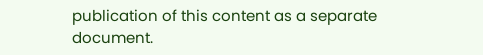publication of this content as a separate document.